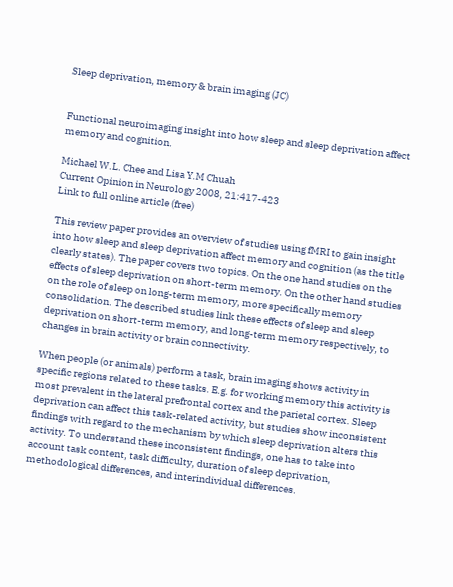Sleep deprivation, memory & brain imaging (JC)


Functional neuroimaging insight into how sleep and sleep deprivation affect memory and cognition.

Michael W.L. Chee and Lisa Y.M Chuah
Current Opinion in Neurology 2008, 21:417-423
Link to full online article (free)

This review paper provides an overview of studies using fMRI to gain insight into how sleep and sleep deprivation affect memory and cognition (as the title clearly states). The paper covers two topics. On the one hand studies on the effects of sleep deprivation on short-term memory. On the other hand studies on the role of sleep on long-term memory, more specifically memory consolidation. The described studies link these effects of sleep and sleep deprivation on short-term memory, and long-term memory respectively, to changes in brain activity or brain connectivity.

When people (or animals) perform a task, brain imaging shows activity in specific regions related to these tasks. E.g. for working memory this activity is most prevalent in the lateral prefrontal cortex and the parietal cortex. Sleep deprivation can affect this task-related activity, but studies show inconsistent findings with regard to the mechanism by which sleep deprivation alters this activity. To understand these inconsistent findings, one has to take into account task content, task difficulty, duration of sleep deprivation, methodological differences, and interindividual differences.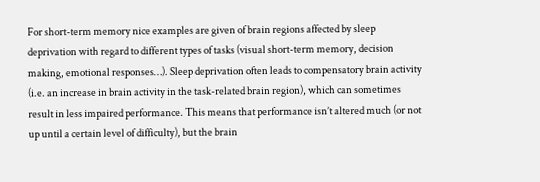For short-term memory nice examples are given of brain regions affected by sleep deprivation with regard to different types of tasks (visual short-term memory, decision making, emotional responses…). Sleep deprivation often leads to compensatory brain activity (i.e. an increase in brain activity in the task-related brain region), which can sometimes result in less impaired performance. This means that performance isn’t altered much (or not up until a certain level of difficulty), but the brain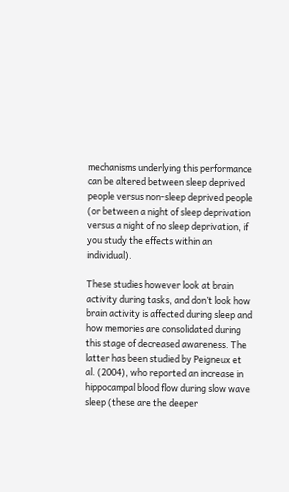mechanisms underlying this performance can be altered between sleep deprived people versus non-sleep deprived people (or between a night of sleep deprivation versus a night of no sleep deprivation, if you study the effects within an individual).

These studies however look at brain activity during tasks, and don’t look how brain activity is affected during sleep and how memories are consolidated during this stage of decreased awareness. The latter has been studied by Peigneux et al. (2004), who reported an increase in hippocampal blood flow during slow wave sleep (these are the deeper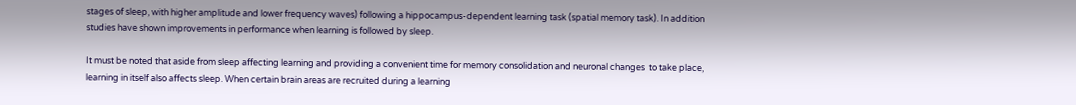stages of sleep, with higher amplitude and lower frequency waves) following a hippocampus-dependent learning task (spatial memory task). In addition studies have shown improvements in performance when learning is followed by sleep.

It must be noted that aside from sleep affecting learning and providing a convenient time for memory consolidation and neuronal changes  to take place, learning in itself also affects sleep. When certain brain areas are recruited during a learning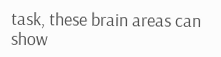task, these brain areas can show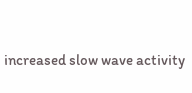increased slow wave activity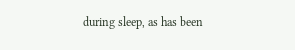during sleep, as has been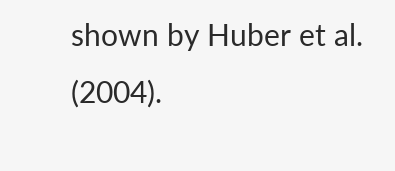shown by Huber et al. (2004).